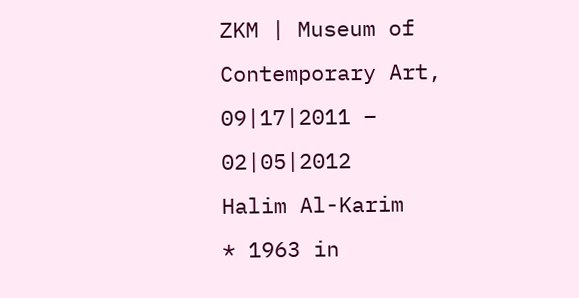ZKM | Museum of Contemporary Art, 09|17|2011 – 02|05|2012
Halim Al-Karim
* 1963 in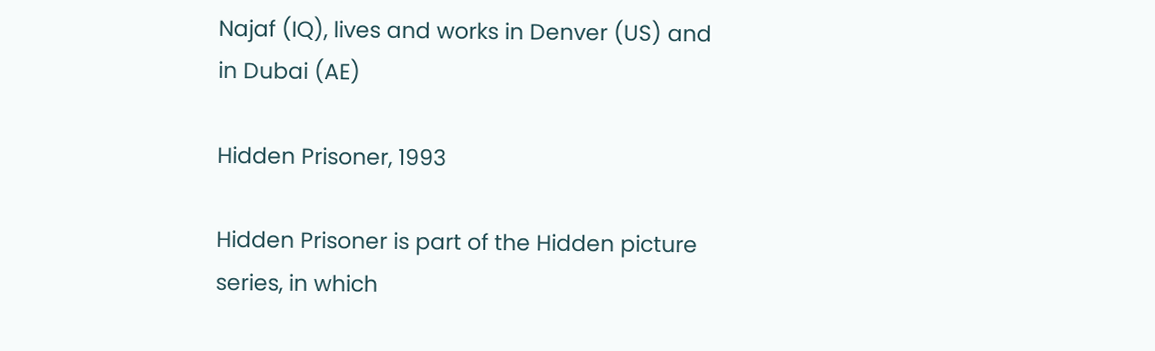Najaf (IQ), lives and works in Denver (US) and in Dubai (AE)

Hidden Prisoner, 1993

Hidden Prisoner is part of the Hidden picture series, in which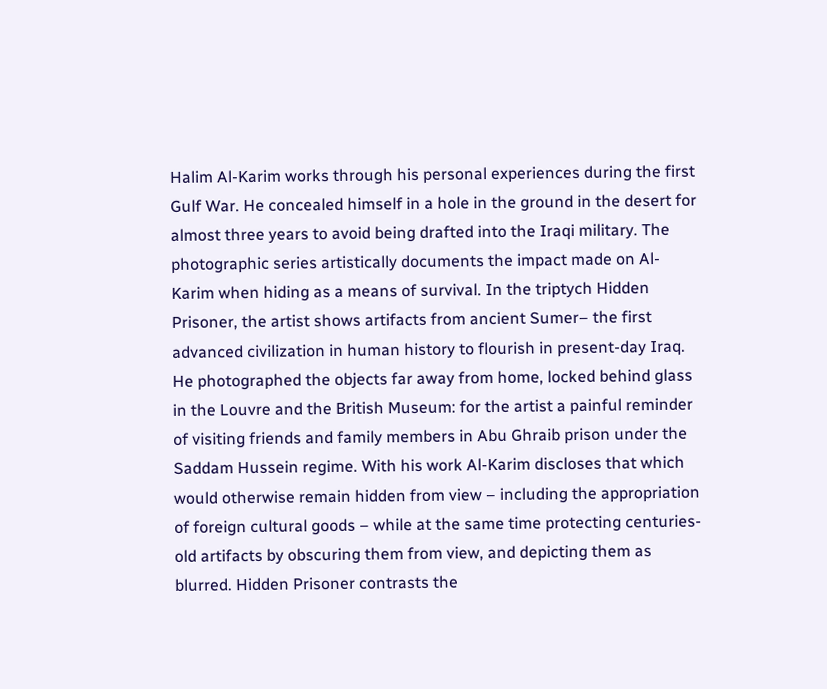Halim Al-Karim works through his personal experiences during the first Gulf War. He concealed himself in a hole in the ground in the desert for almost three years to avoid being drafted into the Iraqi military. The photographic series artistically documents the impact made on Al-Karim when hiding as a means of survival. In the triptych Hidden Prisoner, the artist shows artifacts from ancient Sumer– the first advanced civilization in human history to flourish in present-day Iraq. He photographed the objects far away from home, locked behind glass in the Louvre and the British Museum: for the artist a painful reminder of visiting friends and family members in Abu Ghraib prison under the Saddam Hussein regime. With his work Al-Karim discloses that which would otherwise remain hidden from view – including the appropriation of foreign cultural goods – while at the same time protecting centuries-old artifacts by obscuring them from view, and depicting them as blurred. Hidden Prisoner contrasts the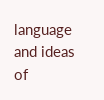language and ideas of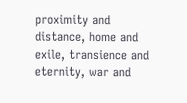proximity and distance, home and exile, transience and eternity, war and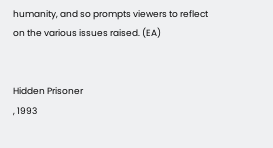humanity, and so prompts viewers to reflect on the various issues raised. (EA)


Hidden Prisoner
, 1993